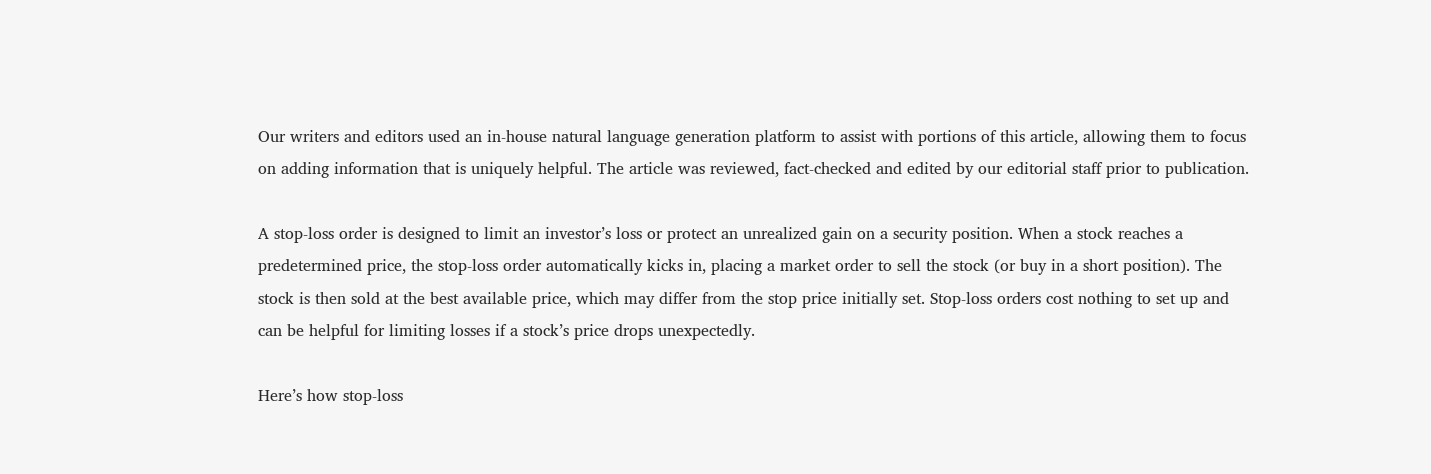Our writers and editors used an in-house natural language generation platform to assist with portions of this article, allowing them to focus on adding information that is uniquely helpful. The article was reviewed, fact-checked and edited by our editorial staff prior to publication.

A stop-loss order is designed to limit an investor’s loss or protect an unrealized gain on a security position. When a stock reaches a predetermined price, the stop-loss order automatically kicks in, placing a market order to sell the stock (or buy in a short position). The stock is then sold at the best available price, which may differ from the stop price initially set. Stop-loss orders cost nothing to set up and can be helpful for limiting losses if a stock’s price drops unexpectedly.

Here’s how stop-loss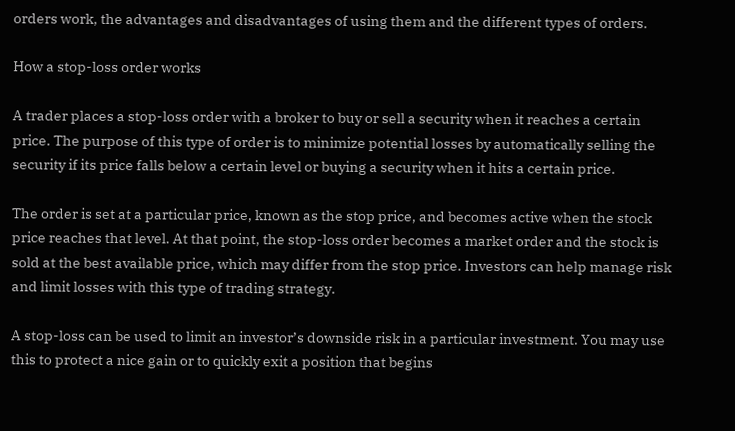orders work, the advantages and disadvantages of using them and the different types of orders.

How a stop-loss order works

A trader places a stop-loss order with a broker to buy or sell a security when it reaches a certain price. The purpose of this type of order is to minimize potential losses by automatically selling the security if its price falls below a certain level or buying a security when it hits a certain price.

The order is set at a particular price, known as the stop price, and becomes active when the stock price reaches that level. At that point, the stop-loss order becomes a market order and the stock is sold at the best available price, which may differ from the stop price. Investors can help manage risk and limit losses with this type of trading strategy.

A stop-loss can be used to limit an investor’s downside risk in a particular investment. You may use this to protect a nice gain or to quickly exit a position that begins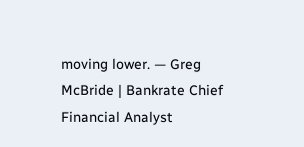moving lower. — Greg McBride | Bankrate Chief Financial Analyst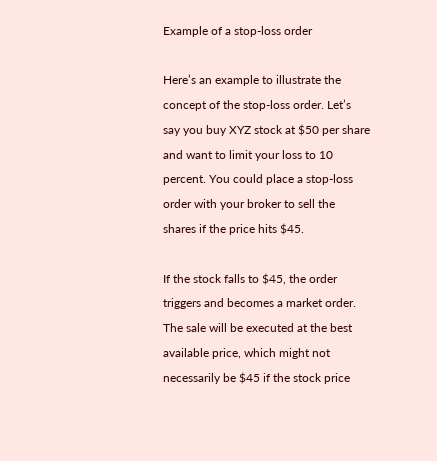Example of a stop-loss order

Here’s an example to illustrate the concept of the stop-loss order. Let’s say you buy XYZ stock at $50 per share and want to limit your loss to 10 percent. You could place a stop-loss order with your broker to sell the shares if the price hits $45.

If the stock falls to $45, the order triggers and becomes a market order. The sale will be executed at the best available price, which might not necessarily be $45 if the stock price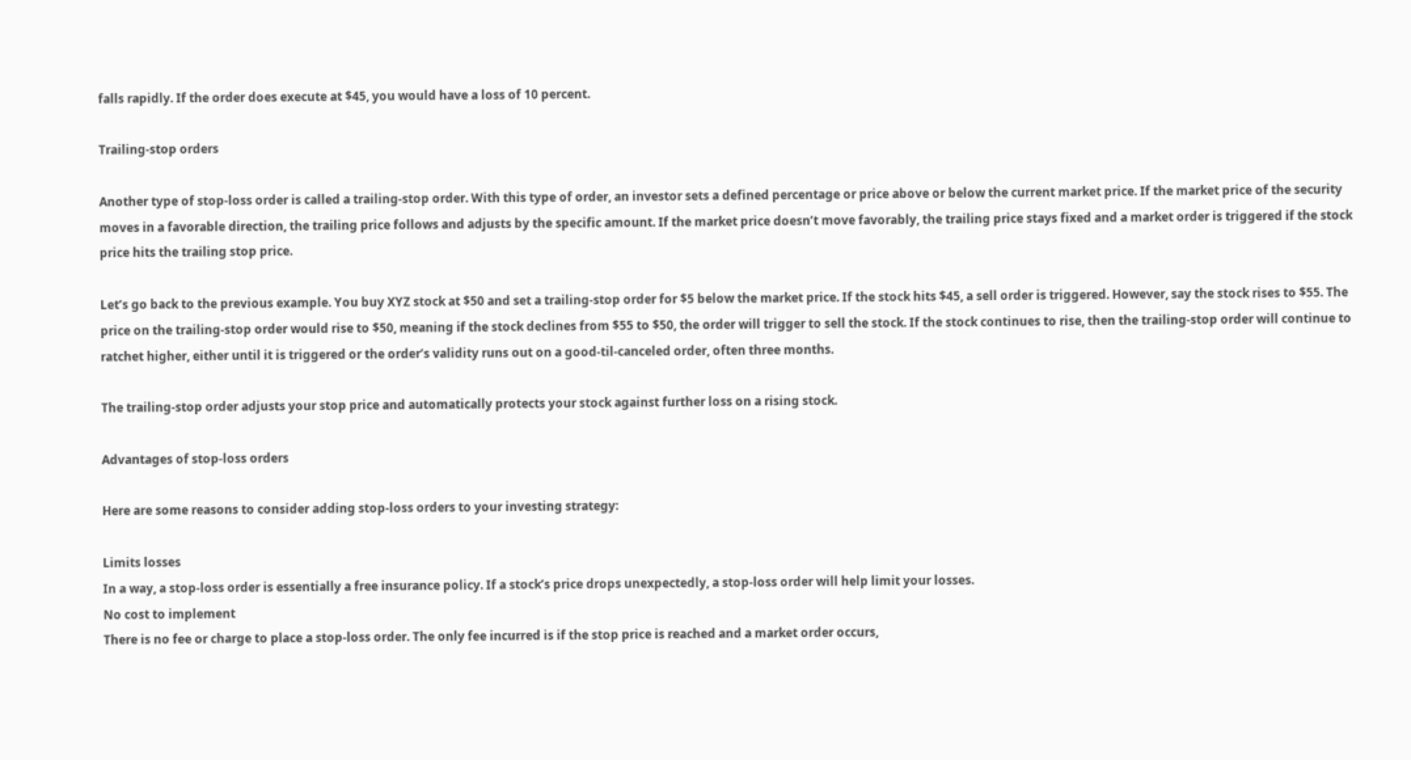falls rapidly. If the order does execute at $45, you would have a loss of 10 percent.

Trailing-stop orders

Another type of stop-loss order is called a trailing-stop order. With this type of order, an investor sets a defined percentage or price above or below the current market price. If the market price of the security moves in a favorable direction, the trailing price follows and adjusts by the specific amount. If the market price doesn’t move favorably, the trailing price stays fixed and a market order is triggered if the stock price hits the trailing stop price.

Let’s go back to the previous example. You buy XYZ stock at $50 and set a trailing-stop order for $5 below the market price. If the stock hits $45, a sell order is triggered. However, say the stock rises to $55. The price on the trailing-stop order would rise to $50, meaning if the stock declines from $55 to $50, the order will trigger to sell the stock. If the stock continues to rise, then the trailing-stop order will continue to ratchet higher, either until it is triggered or the order’s validity runs out on a good-til-canceled order, often three months.

The trailing-stop order adjusts your stop price and automatically protects your stock against further loss on a rising stock.

Advantages of stop-loss orders

Here are some reasons to consider adding stop-loss orders to your investing strategy:

Limits losses
In a way, a stop-loss order is essentially a free insurance policy. If a stock’s price drops unexpectedly, a stop-loss order will help limit your losses.
No cost to implement
There is no fee or charge to place a stop-loss order. The only fee incurred is if the stop price is reached and a market order occurs,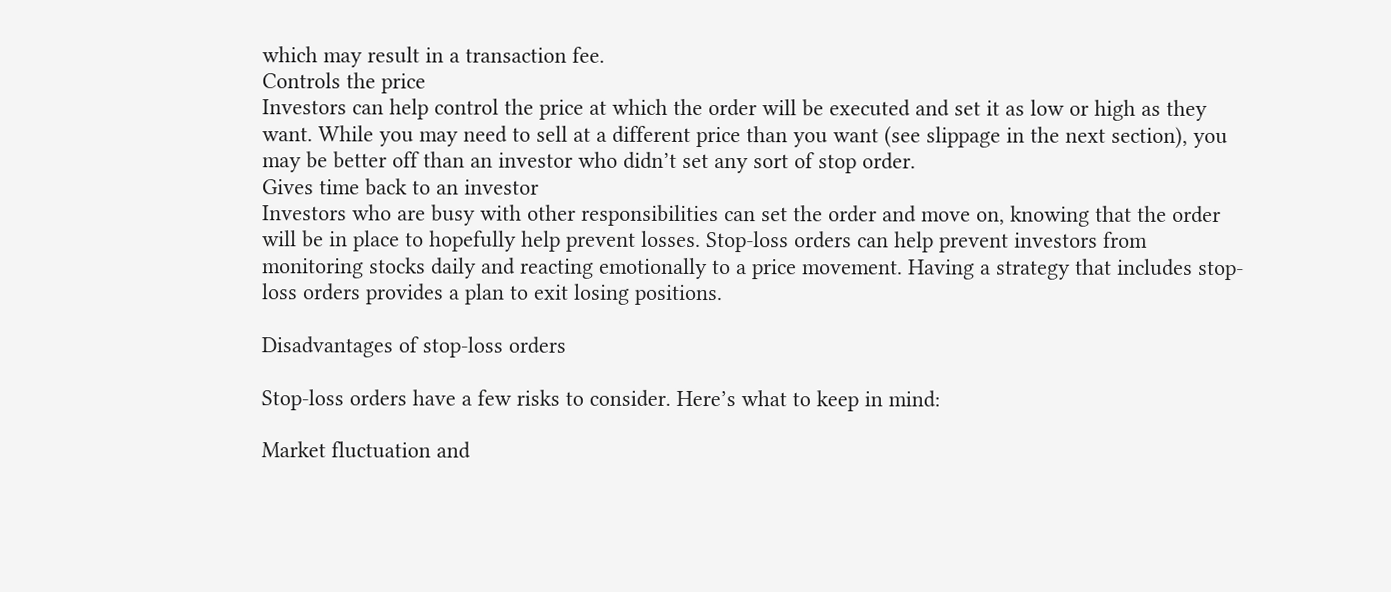which may result in a transaction fee.
Controls the price
Investors can help control the price at which the order will be executed and set it as low or high as they want. While you may need to sell at a different price than you want (see slippage in the next section), you may be better off than an investor who didn’t set any sort of stop order.
Gives time back to an investor
Investors who are busy with other responsibilities can set the order and move on, knowing that the order will be in place to hopefully help prevent losses. Stop-loss orders can help prevent investors from monitoring stocks daily and reacting emotionally to a price movement. Having a strategy that includes stop-loss orders provides a plan to exit losing positions.

Disadvantages of stop-loss orders

Stop-loss orders have a few risks to consider. Here’s what to keep in mind:

Market fluctuation and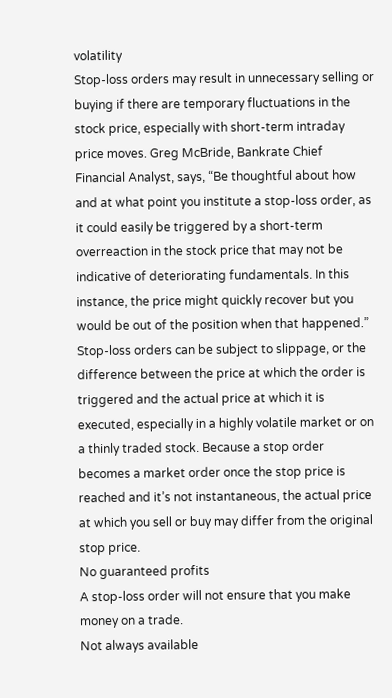volatility
Stop-loss orders may result in unnecessary selling or buying if there are temporary fluctuations in the stock price, especially with short-term intraday price moves. Greg McBride, Bankrate Chief Financial Analyst, says, “Be thoughtful about how and at what point you institute a stop-loss order, as it could easily be triggered by a short-term overreaction in the stock price that may not be indicative of deteriorating fundamentals. In this instance, the price might quickly recover but you would be out of the position when that happened.”
Stop-loss orders can be subject to slippage, or the difference between the price at which the order is triggered and the actual price at which it is executed, especially in a highly volatile market or on a thinly traded stock. Because a stop order becomes a market order once the stop price is reached and it’s not instantaneous, the actual price at which you sell or buy may differ from the original stop price.
No guaranteed profits
A stop-loss order will not ensure that you make money on a trade.
Not always available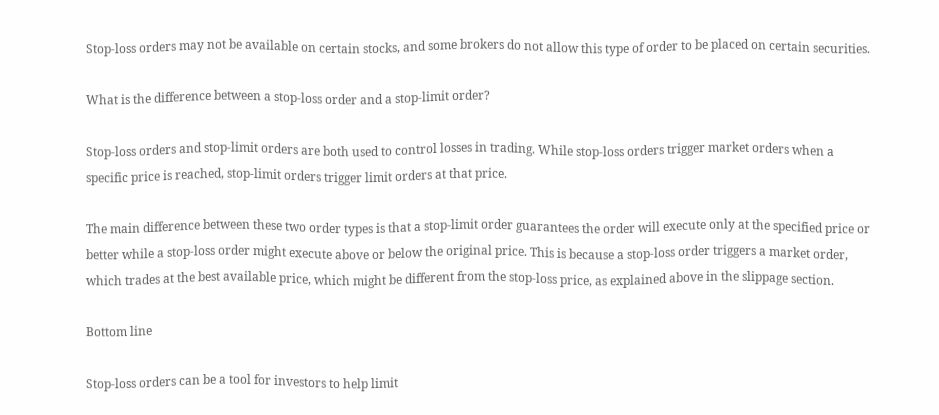Stop-loss orders may not be available on certain stocks, and some brokers do not allow this type of order to be placed on certain securities.

What is the difference between a stop-loss order and a stop-limit order?

Stop-loss orders and stop-limit orders are both used to control losses in trading. While stop-loss orders trigger market orders when a specific price is reached, stop-limit orders trigger limit orders at that price.

The main difference between these two order types is that a stop-limit order guarantees the order will execute only at the specified price or better while a stop-loss order might execute above or below the original price. This is because a stop-loss order triggers a market order, which trades at the best available price, which might be different from the stop-loss price, as explained above in the slippage section.

Bottom line

Stop-loss orders can be a tool for investors to help limit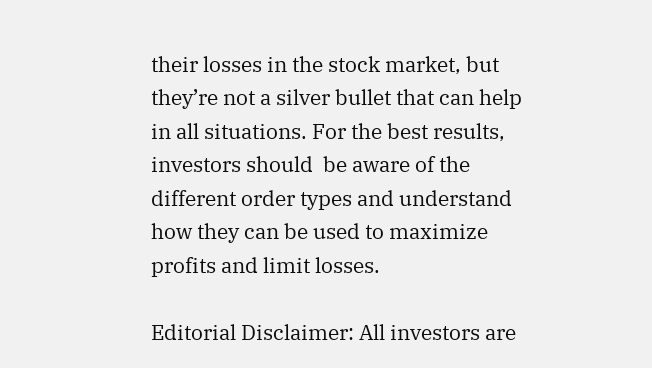their losses in the stock market, but they’re not a silver bullet that can help in all situations. For the best results, investors should  be aware of the different order types and understand how they can be used to maximize profits and limit losses.

Editorial Disclaimer: All investors are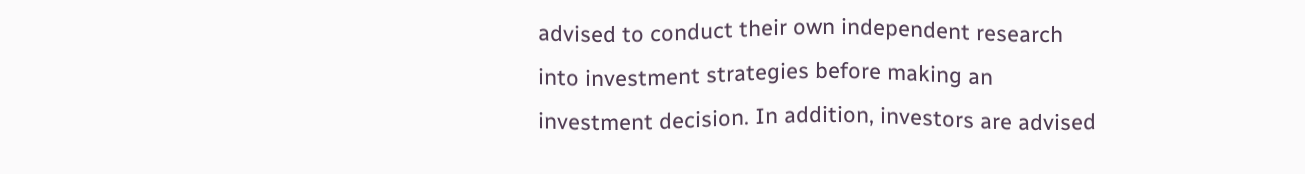advised to conduct their own independent research into investment strategies before making an investment decision. In addition, investors are advised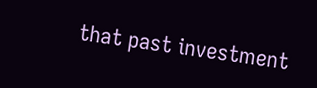that past investment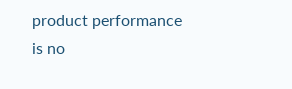product performance is no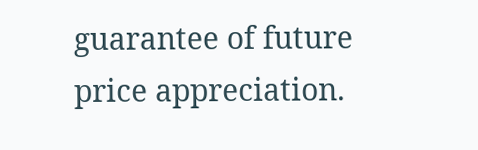guarantee of future price appreciation.